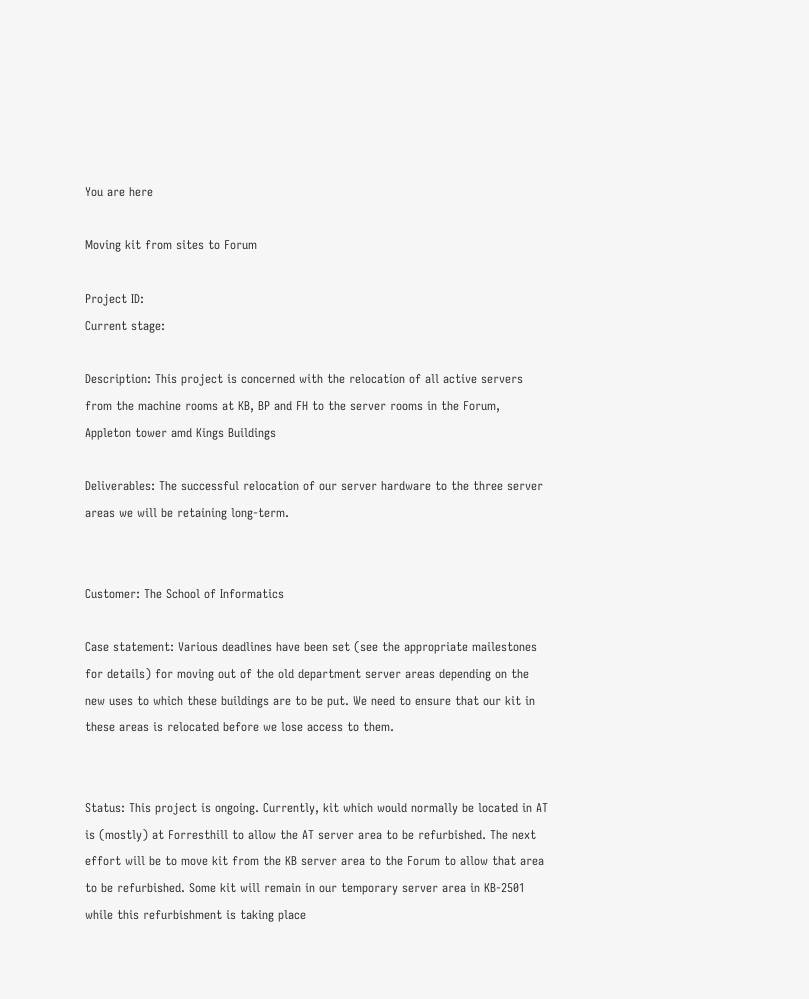You are here

Moving kit from sites to Forum

Project ID:
Current stage:

Description: This project is concerned with the relocation of all active servers from the machine rooms at KB, BP and FH to the server rooms in the Forum, Appleton tower amd Kings Buildings

Deliverables: The successful relocation of our server hardware to the three server areas we will be retaining long-term.


Customer: The School of Informatics

Case statement: Various deadlines have been set (see the appropriate mailestones for details) for moving out of the old department server areas depending on the new uses to which these buildings are to be put. We need to ensure that our kit in these areas is relocated before we lose access to them.


Status: This project is ongoing. Currently, kit which would normally be located in AT is (mostly) at Forresthill to allow the AT server area to be refurbished. The next effort will be to move kit from the KB server area to the Forum to allow that area to be refurbished. Some kit will remain in our temporary server area in KB-2501 while this refurbishment is taking place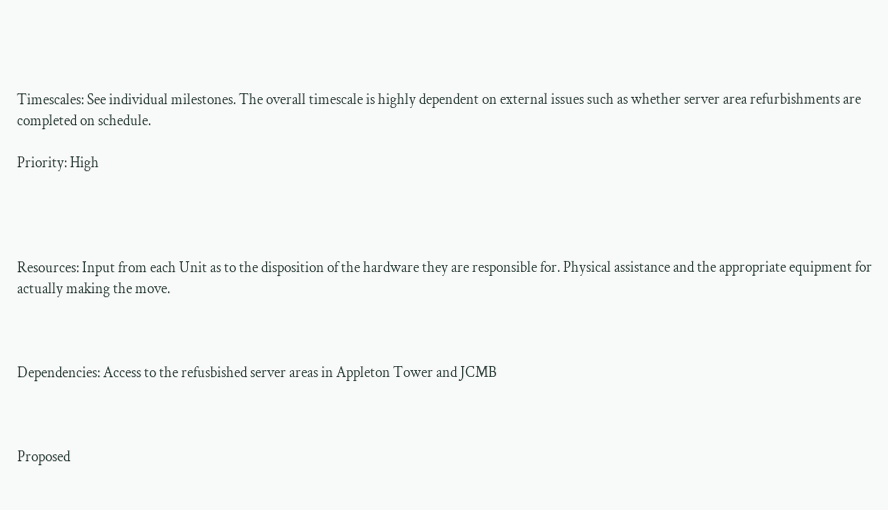Timescales: See individual milestones. The overall timescale is highly dependent on external issues such as whether server area refurbishments are completed on schedule.

Priority: High




Resources: Input from each Unit as to the disposition of the hardware they are responsible for. Physical assistance and the appropriate equipment for actually making the move.



Dependencies: Access to the refusbished server areas in Appleton Tower and JCMB



Proposed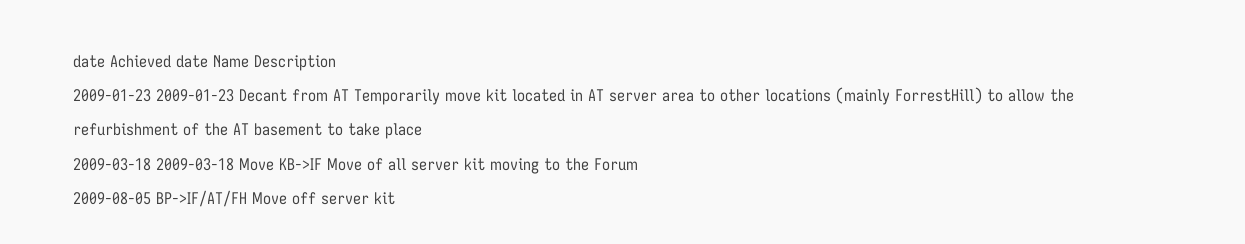date Achieved date Name Description
2009-01-23 2009-01-23 Decant from AT Temporarily move kit located in AT server area to other locations (mainly ForrestHill) to allow the refurbishment of the AT basement to take place
2009-03-18 2009-03-18 Move KB->IF Move of all server kit moving to the Forum
2009-08-05 BP->IF/AT/FH Move off server kit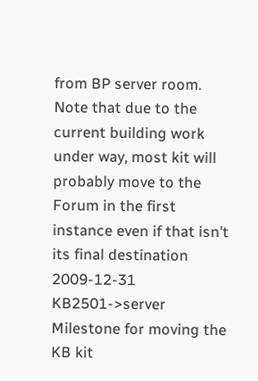from BP server room. Note that due to the current building work under way, most kit will probably move to the Forum in the first instance even if that isn't its final destination
2009-12-31 KB2501->server Milestone for moving the KB kit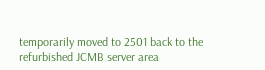temporarily moved to 2501 back to the refurbished JCMB server area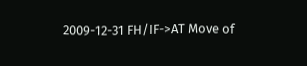2009-12-31 FH/IF->AT Move of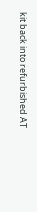kit back into refurbished AT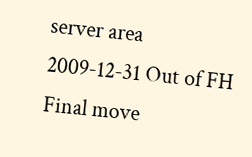server area
2009-12-31 Out of FH Final move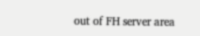out of FH server area